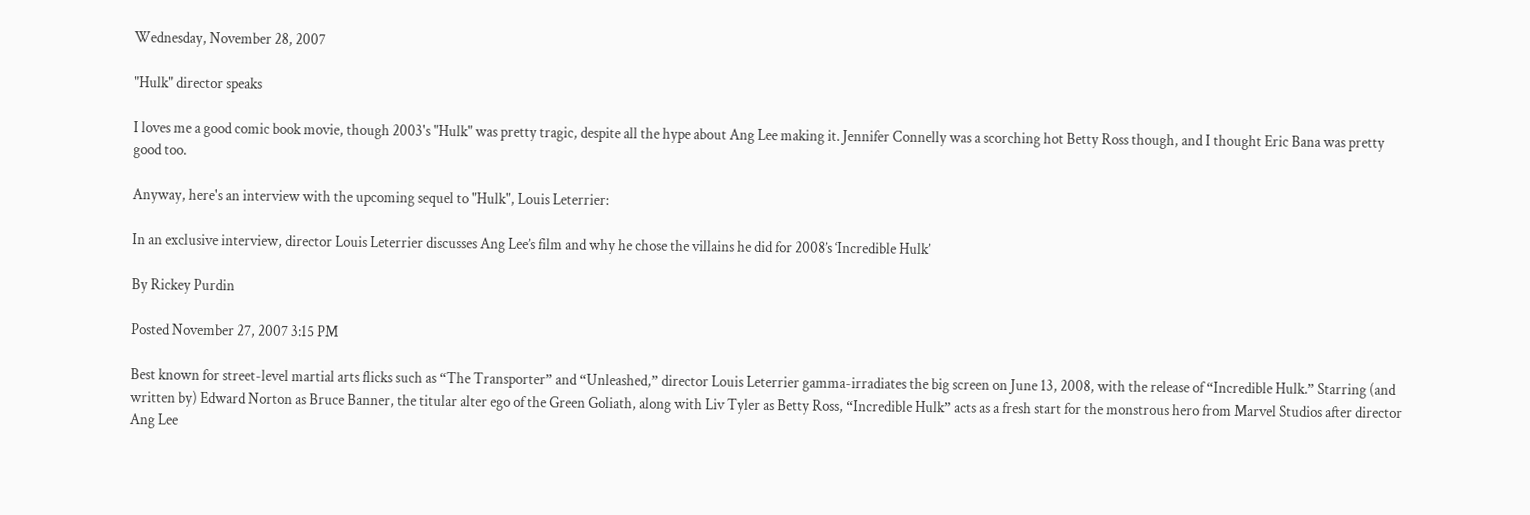Wednesday, November 28, 2007

"Hulk" director speaks

I loves me a good comic book movie, though 2003's "Hulk" was pretty tragic, despite all the hype about Ang Lee making it. Jennifer Connelly was a scorching hot Betty Ross though, and I thought Eric Bana was pretty good too.

Anyway, here's an interview with the upcoming sequel to "Hulk", Louis Leterrier:

In an exclusive interview, director Louis Leterrier discusses Ang Lee’s film and why he chose the villains he did for 2008’s ‘Incredible Hulk’

By Rickey Purdin

Posted November 27, 2007 3:15 PM

Best known for street-level martial arts flicks such as “The Transporter” and “Unleashed,” director Louis Leterrier gamma-irradiates the big screen on June 13, 2008, with the release of “Incredible Hulk.” Starring (and written by) Edward Norton as Bruce Banner, the titular alter ego of the Green Goliath, along with Liv Tyler as Betty Ross, “Incredible Hulk” acts as a fresh start for the monstrous hero from Marvel Studios after director Ang Lee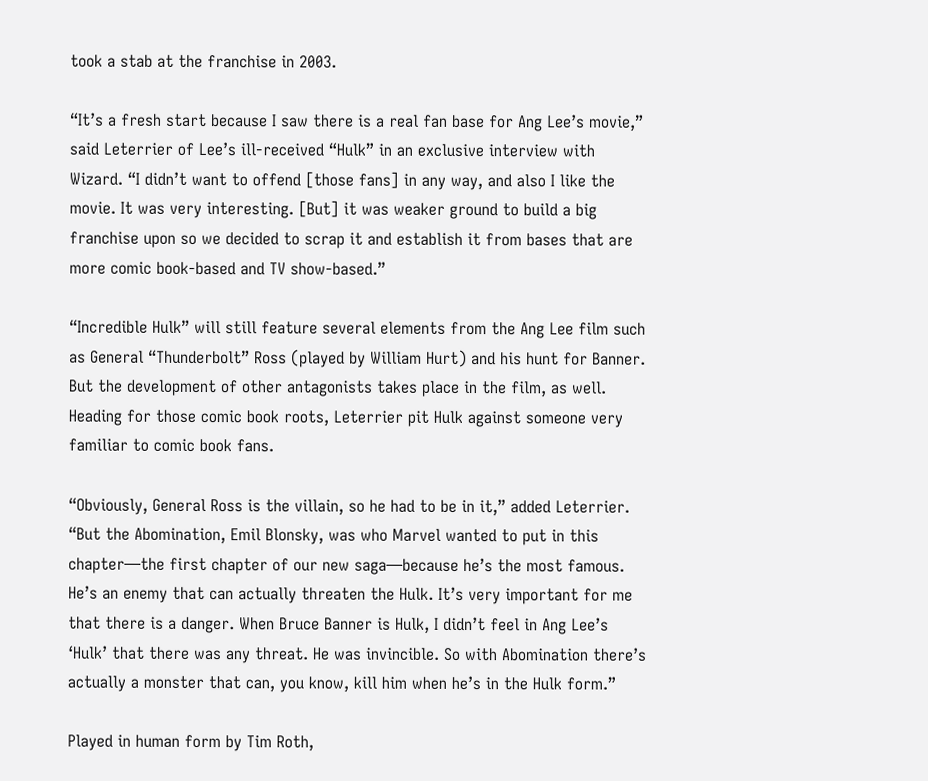took a stab at the franchise in 2003.

“It’s a fresh start because I saw there is a real fan base for Ang Lee’s movie,” said Leterrier of Lee’s ill-received “Hulk” in an exclusive interview with Wizard. “I didn’t want to offend [those fans] in any way, and also I like the movie. It was very interesting. [But] it was weaker ground to build a big franchise upon so we decided to scrap it and establish it from bases that are more comic book-based and TV show-based.”

“Incredible Hulk” will still feature several elements from the Ang Lee film such as General “Thunderbolt” Ross (played by William Hurt) and his hunt for Banner. But the development of other antagonists takes place in the film, as well. Heading for those comic book roots, Leterrier pit Hulk against someone very familiar to comic book fans.

“Obviously, General Ross is the villain, so he had to be in it,” added Leterrier. “But the Abomination, Emil Blonsky, was who Marvel wanted to put in this chapter—the first chapter of our new saga—because he’s the most famous. He’s an enemy that can actually threaten the Hulk. It’s very important for me that there is a danger. When Bruce Banner is Hulk, I didn’t feel in Ang Lee’s ‘Hulk’ that there was any threat. He was invincible. So with Abomination there’s actually a monster that can, you know, kill him when he’s in the Hulk form.”

Played in human form by Tim Roth,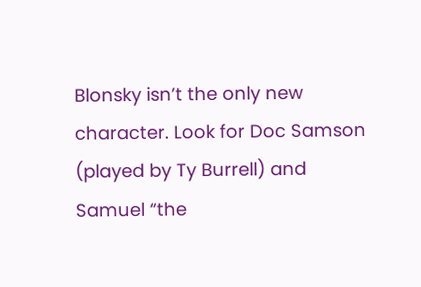Blonsky isn’t the only new character. Look for Doc Samson (played by Ty Burrell) and Samuel “the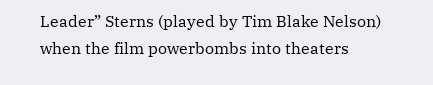Leader” Sterns (played by Tim Blake Nelson) when the film powerbombs into theaters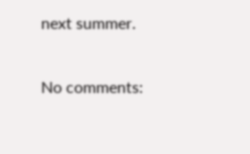next summer.

No comments: